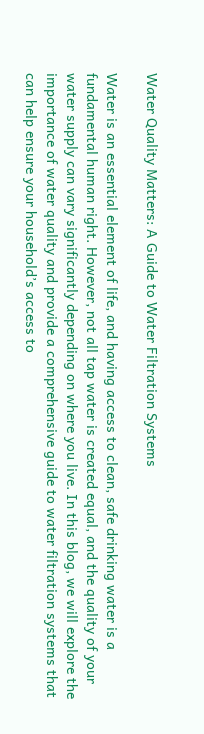Water Quality Matters: A Guide to Water Filtration Systems

Water is an essential element of life, and having access to clean, safe drinking water is a fundamental human right. However, not all tap water is created equal, and the quality of your water supply can vary significantly depending on where you live. In this blog, we will explore the importance of water quality and provide a comprehensive guide to water filtration systems that can help ensure your household’s access to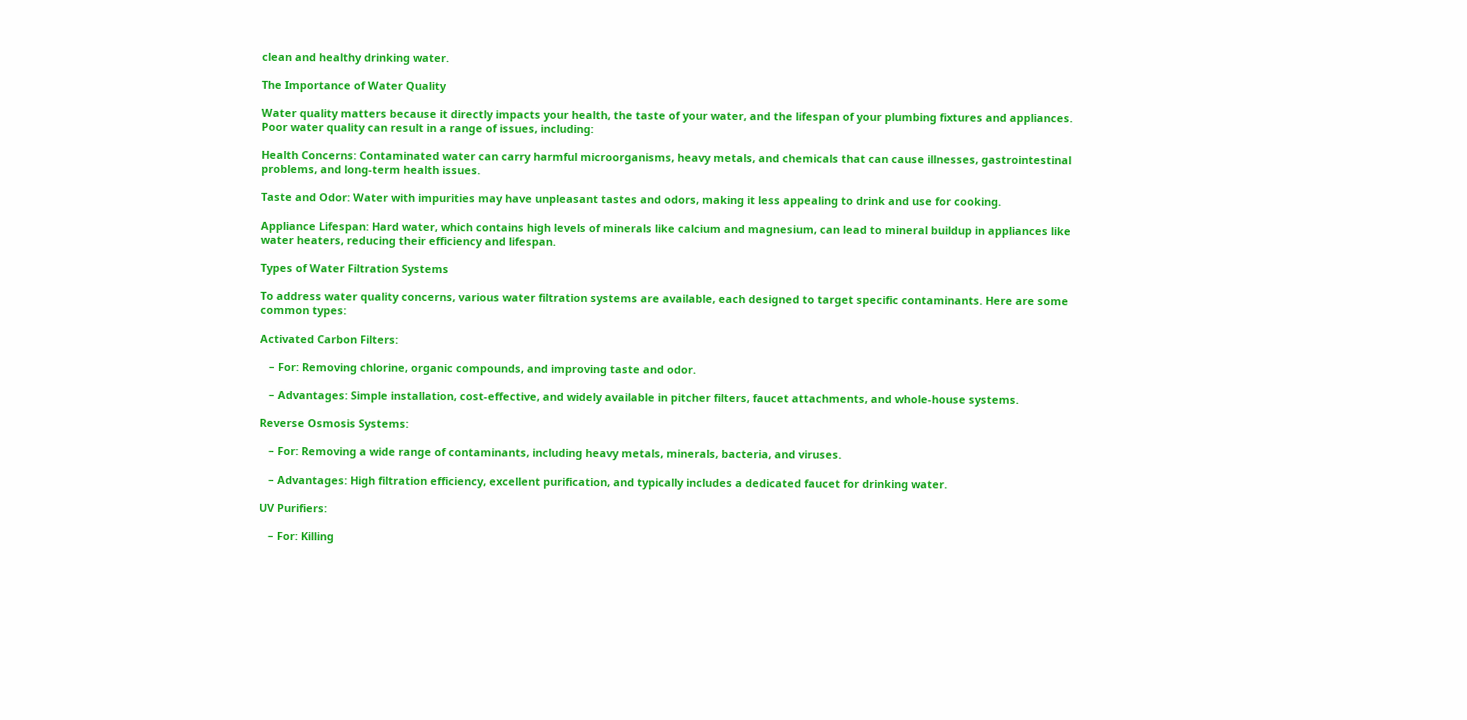clean and healthy drinking water.

The Importance of Water Quality

Water quality matters because it directly impacts your health, the taste of your water, and the lifespan of your plumbing fixtures and appliances. Poor water quality can result in a range of issues, including:

Health Concerns: Contaminated water can carry harmful microorganisms, heavy metals, and chemicals that can cause illnesses, gastrointestinal problems, and long-term health issues.

Taste and Odor: Water with impurities may have unpleasant tastes and odors, making it less appealing to drink and use for cooking.

Appliance Lifespan: Hard water, which contains high levels of minerals like calcium and magnesium, can lead to mineral buildup in appliances like water heaters, reducing their efficiency and lifespan.

Types of Water Filtration Systems

To address water quality concerns, various water filtration systems are available, each designed to target specific contaminants. Here are some common types:

Activated Carbon Filters:

   – For: Removing chlorine, organic compounds, and improving taste and odor.

   – Advantages: Simple installation, cost-effective, and widely available in pitcher filters, faucet attachments, and whole-house systems.

Reverse Osmosis Systems:

   – For: Removing a wide range of contaminants, including heavy metals, minerals, bacteria, and viruses.

   – Advantages: High filtration efficiency, excellent purification, and typically includes a dedicated faucet for drinking water.

UV Purifiers:

   – For: Killing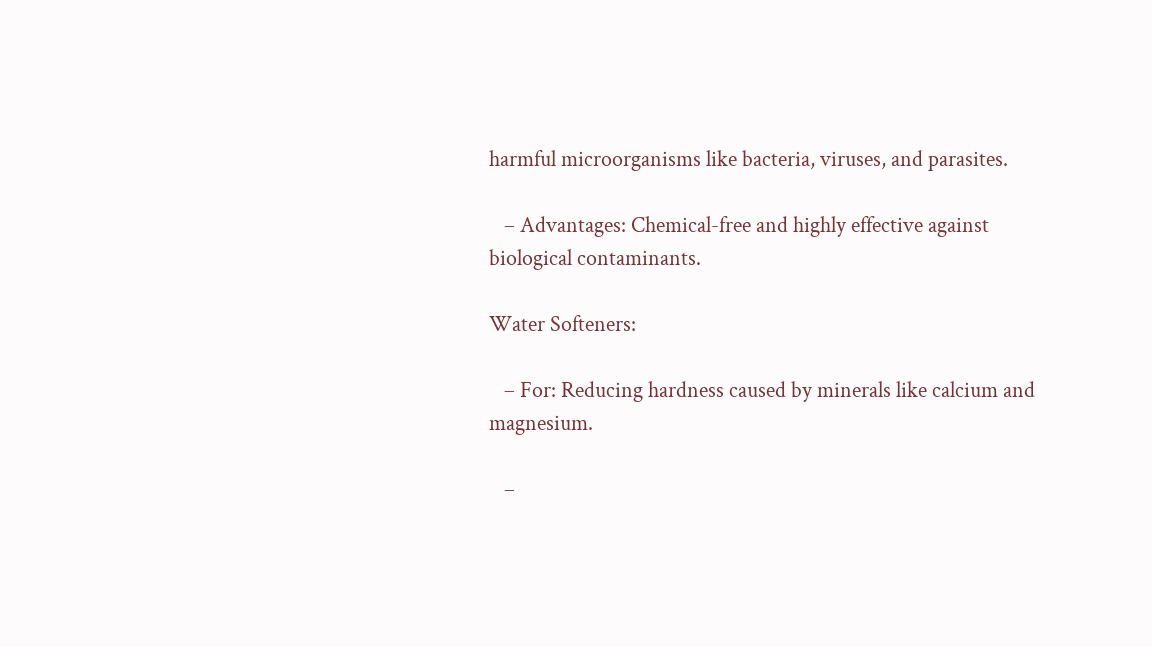harmful microorganisms like bacteria, viruses, and parasites.

   – Advantages: Chemical-free and highly effective against biological contaminants.

Water Softeners:

   – For: Reducing hardness caused by minerals like calcium and magnesium.

   –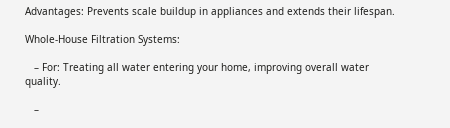Advantages: Prevents scale buildup in appliances and extends their lifespan.

Whole-House Filtration Systems:

   – For: Treating all water entering your home, improving overall water quality.

   –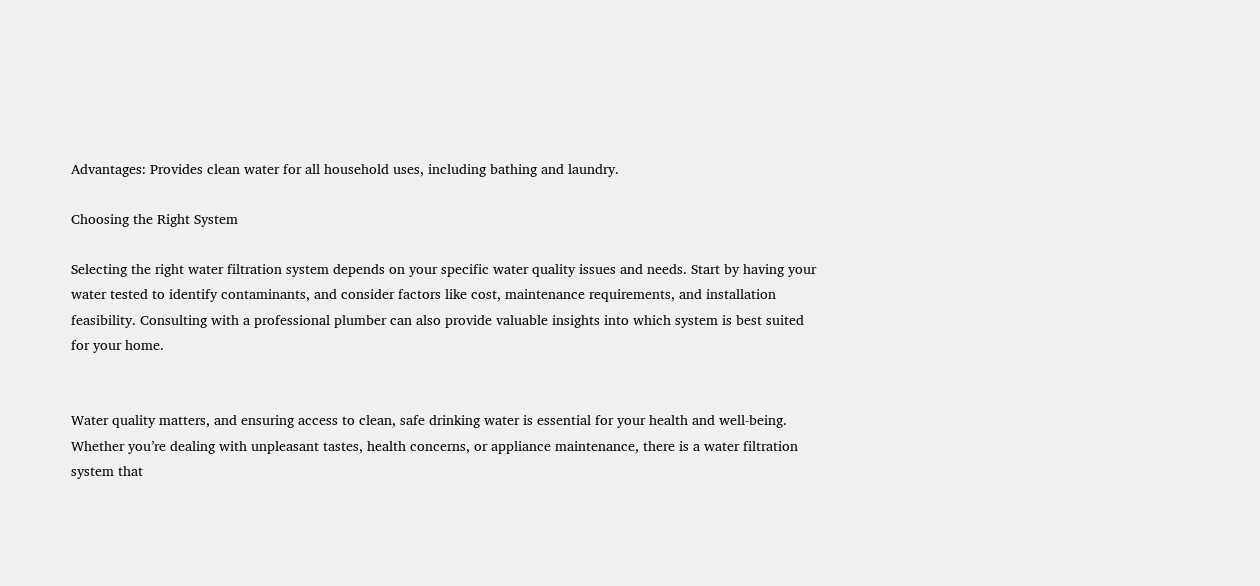Advantages: Provides clean water for all household uses, including bathing and laundry.

Choosing the Right System

Selecting the right water filtration system depends on your specific water quality issues and needs. Start by having your water tested to identify contaminants, and consider factors like cost, maintenance requirements, and installation feasibility. Consulting with a professional plumber can also provide valuable insights into which system is best suited for your home.


Water quality matters, and ensuring access to clean, safe drinking water is essential for your health and well-being. Whether you’re dealing with unpleasant tastes, health concerns, or appliance maintenance, there is a water filtration system that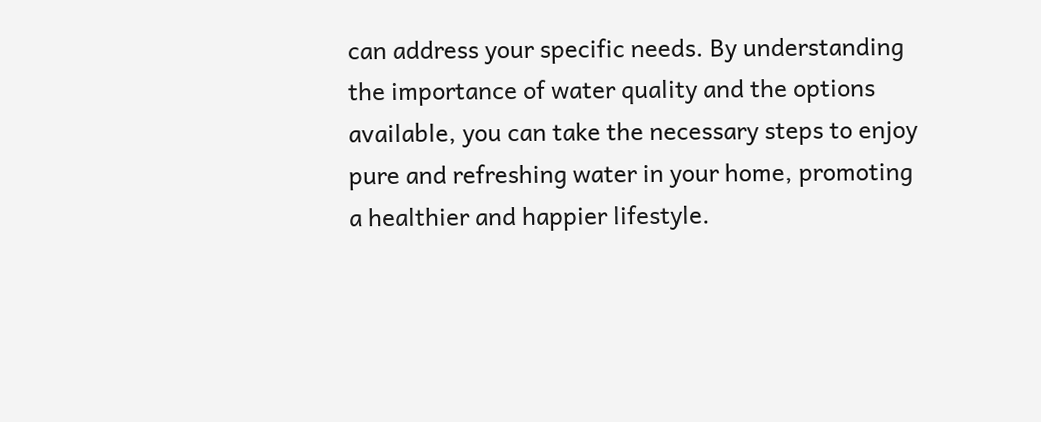can address your specific needs. By understanding the importance of water quality and the options available, you can take the necessary steps to enjoy pure and refreshing water in your home, promoting a healthier and happier lifestyle.